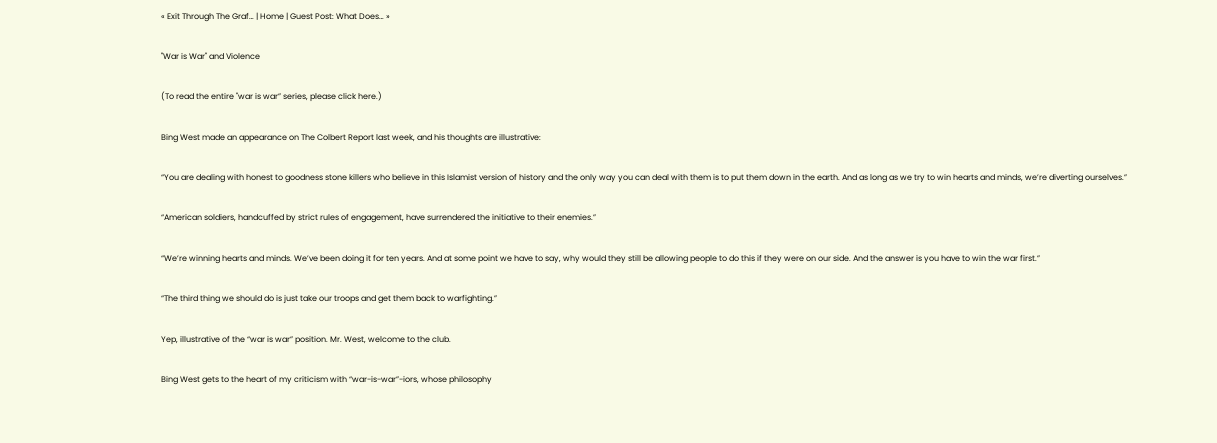« Exit Through The Graf… | Home | Guest Post: What Does… »

"War is War" and Violence

(To read the entire "war is war” series, please click here.)

Bing West made an appearance on The Colbert Report last week, and his thoughts are illustrative:

“You are dealing with honest to goodness stone killers who believe in this Islamist version of history and the only way you can deal with them is to put them down in the earth. And as long as we try to win hearts and minds, we’re diverting ourselves.”

“American soldiers, handcuffed by strict rules of engagement, have surrendered the initiative to their enemies.”

“We’re winning hearts and minds. We’ve been doing it for ten years. And at some point we have to say, why would they still be allowing people to do this if they were on our side. And the answer is you have to win the war first.”

“The third thing we should do is just take our troops and get them back to warfighting.”

Yep, illustrative of the “war is war” position. Mr. West, welcome to the club.

Bing West gets to the heart of my criticism with “war-is-war”-iors, whose philosophy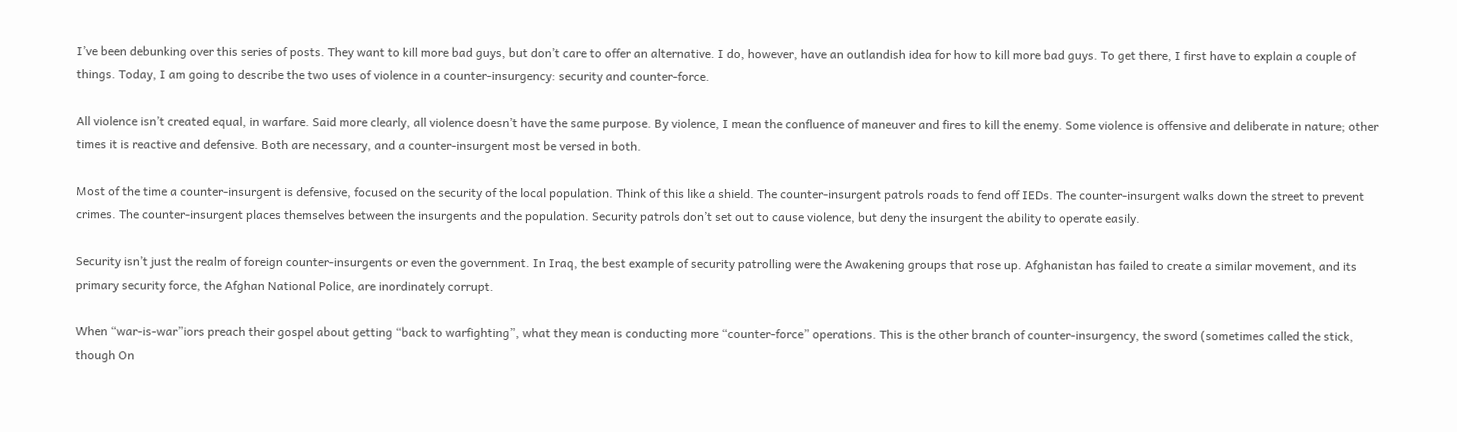I’ve been debunking over this series of posts. They want to kill more bad guys, but don’t care to offer an alternative. I do, however, have an outlandish idea for how to kill more bad guys. To get there, I first have to explain a couple of things. Today, I am going to describe the two uses of violence in a counter-insurgency: security and counter-force.

All violence isn’t created equal, in warfare. Said more clearly, all violence doesn’t have the same purpose. By violence, I mean the confluence of maneuver and fires to kill the enemy. Some violence is offensive and deliberate in nature; other times it is reactive and defensive. Both are necessary, and a counter-insurgent most be versed in both.

Most of the time a counter-insurgent is defensive, focused on the security of the local population. Think of this like a shield. The counter-insurgent patrols roads to fend off IEDs. The counter-insurgent walks down the street to prevent crimes. The counter-insurgent places themselves between the insurgents and the population. Security patrols don’t set out to cause violence, but deny the insurgent the ability to operate easily.

Security isn’t just the realm of foreign counter-insurgents or even the government. In Iraq, the best example of security patrolling were the Awakening groups that rose up. Afghanistan has failed to create a similar movement, and its primary security force, the Afghan National Police, are inordinately corrupt.

When “war-is-war”iors preach their gospel about getting “back to warfighting”, what they mean is conducting more “counter-force” operations. This is the other branch of counter-insurgency, the sword (sometimes called the stick, though On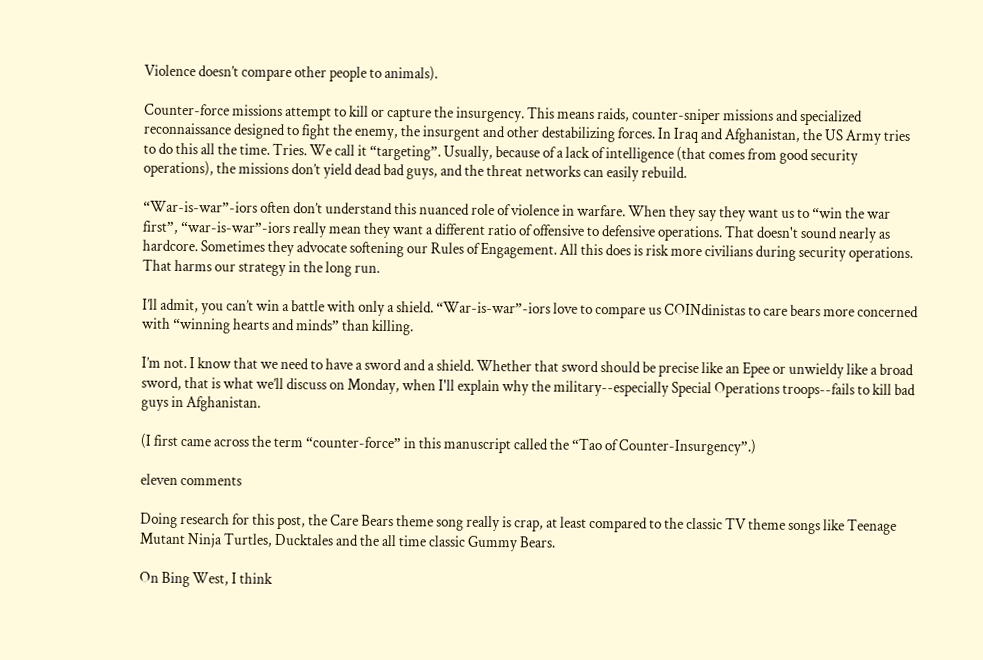Violence doesn’t compare other people to animals).

Counter-force missions attempt to kill or capture the insurgency. This means raids, counter-sniper missions and specialized reconnaissance designed to fight the enemy, the insurgent and other destabilizing forces. In Iraq and Afghanistan, the US Army tries to do this all the time. Tries. We call it “targeting”. Usually, because of a lack of intelligence (that comes from good security operations), the missions don’t yield dead bad guys, and the threat networks can easily rebuild.

“War-is-war”-iors often don’t understand this nuanced role of violence in warfare. When they say they want us to “win the war first”, “war-is-war”-iors really mean they want a different ratio of offensive to defensive operations. That doesn't sound nearly as hardcore. Sometimes they advocate softening our Rules of Engagement. All this does is risk more civilians during security operations. That harms our strategy in the long run.

I’ll admit, you can’t win a battle with only a shield. “War-is-war”-iors love to compare us COINdinistas to care bears more concerned with “winning hearts and minds” than killing.

I’m not. I know that we need to have a sword and a shield. Whether that sword should be precise like an Epee or unwieldy like a broad sword, that is what we’ll discuss on Monday, when I'll explain why the military--especially Special Operations troops--fails to kill bad guys in Afghanistan.

(I first came across the term “counter-force” in this manuscript called the “Tao of Counter-Insurgency”.)

eleven comments

Doing research for this post, the Care Bears theme song really is crap, at least compared to the classic TV theme songs like Teenage Mutant Ninja Turtles, Ducktales and the all time classic Gummy Bears.

On Bing West, I think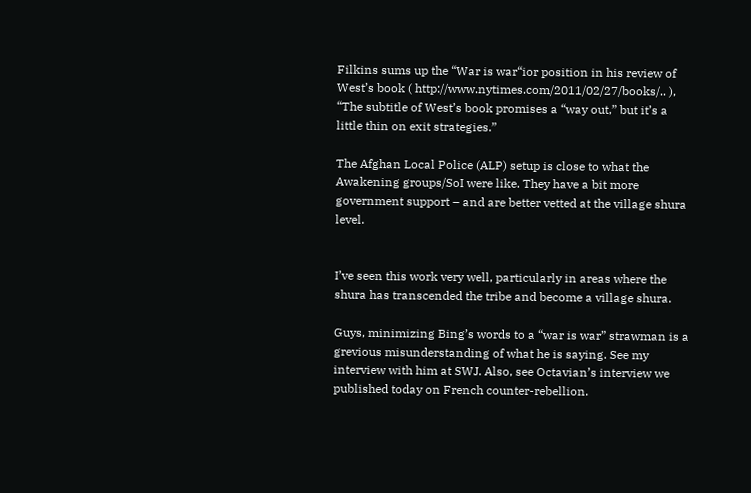Filkins sums up the “War is war“ior position in his review of West’s book ( http://www.nytimes.com/2011/02/27/books/.. ), “The subtitle of West’s book promises a “way out,” but it’s a little thin on exit strategies.”

The Afghan Local Police (ALP) setup is close to what the Awakening groups/SoI were like. They have a bit more government support – and are better vetted at the village shura level.


I’ve seen this work very well, particularly in areas where the shura has transcended the tribe and become a village shura.

Guys, minimizing Bing’s words to a “war is war” strawman is a grevious misunderstanding of what he is saying. See my interview with him at SWJ. Also, see Octavian’s interview we published today on French counter-rebellion.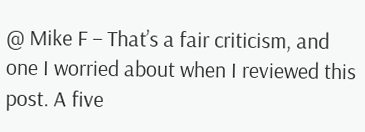@ Mike F – That’s a fair criticism, and one I worried about when I reviewed this post. A five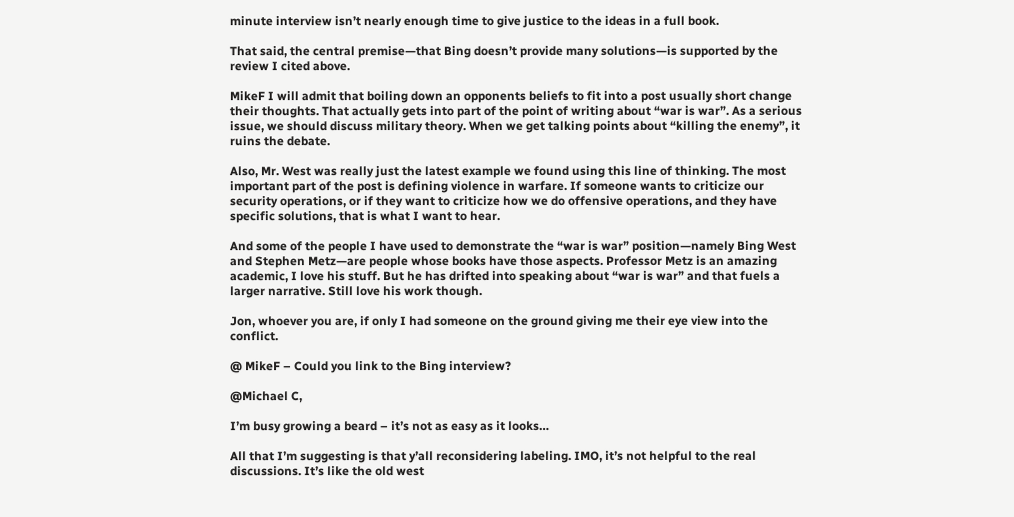minute interview isn’t nearly enough time to give justice to the ideas in a full book.

That said, the central premise—that Bing doesn’t provide many solutions—is supported by the review I cited above.

MikeF I will admit that boiling down an opponents beliefs to fit into a post usually short change their thoughts. That actually gets into part of the point of writing about “war is war”. As a serious issue, we should discuss military theory. When we get talking points about “killing the enemy”, it ruins the debate.

Also, Mr. West was really just the latest example we found using this line of thinking. The most important part of the post is defining violence in warfare. If someone wants to criticize our security operations, or if they want to criticize how we do offensive operations, and they have specific solutions, that is what I want to hear.

And some of the people I have used to demonstrate the “war is war” position—namely Bing West and Stephen Metz—are people whose books have those aspects. Professor Metz is an amazing academic, I love his stuff. But he has drifted into speaking about “war is war” and that fuels a larger narrative. Still love his work though.

Jon, whoever you are, if only I had someone on the ground giving me their eye view into the conflict.

@ MikeF – Could you link to the Bing interview?

@Michael C,

I’m busy growing a beard – it’s not as easy as it looks…

All that I’m suggesting is that y’all reconsidering labeling. IMO, it’s not helpful to the real discussions. It’s like the old west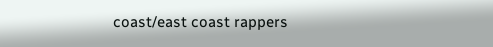coast/east coast rappers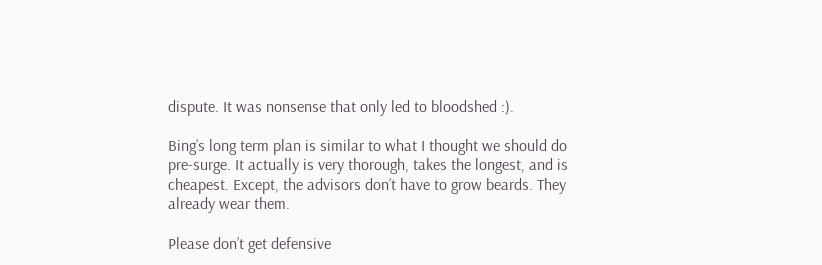dispute. It was nonsense that only led to bloodshed :).

Bing’s long term plan is similar to what I thought we should do pre-surge. It actually is very thorough, takes the longest, and is cheapest. Except, the advisors don’t have to grow beards. They already wear them.

Please don’t get defensive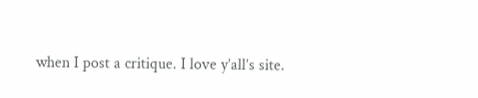when I post a critique. I love y’all’s site.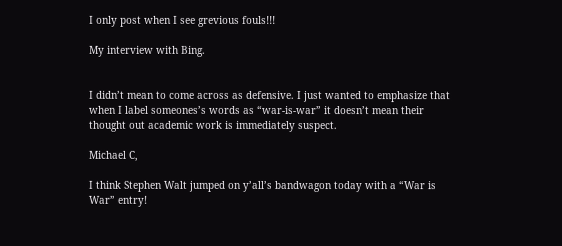I only post when I see grevious fouls!!!

My interview with Bing.


I didn’t mean to come across as defensive. I just wanted to emphasize that when I label someones’s words as “war-is-war” it doesn’t mean their thought out academic work is immediately suspect.

Michael C,

I think Stephen Walt jumped on y’all’s bandwagon today with a “War is War” entry!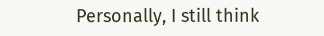Personally, I still think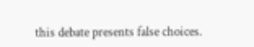this debate presents false choices.